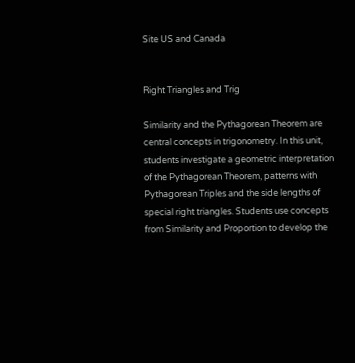Site US and Canada


Right Triangles and Trig

Similarity and the Pythagorean Theorem are central concepts in trigonometry. In this unit, students investigate a geometric interpretation of the Pythagorean Theorem, patterns with Pythagorean Triples and the side lengths of special right triangles. Students use concepts from Similarity and Proportion to develop the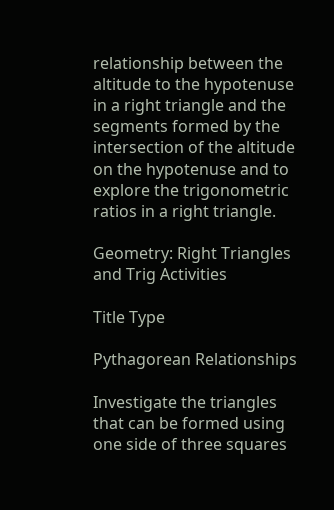relationship between the altitude to the hypotenuse in a right triangle and the segments formed by the intersection of the altitude on the hypotenuse and to explore the trigonometric ratios in a right triangle.

Geometry: Right Triangles and Trig Activities

Title Type

Pythagorean Relationships

Investigate the triangles that can be formed using one side of three squares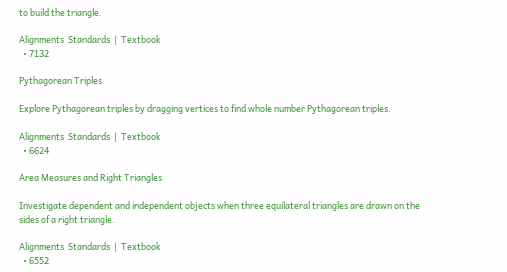to build the triangle.

Alignments  Standards  |  Textbook
  • 7132

Pythagorean Triples

Explore Pythagorean triples by dragging vertices to find whole number Pythagorean triples.

Alignments  Standards  |  Textbook
  • 6624

Area Measures and Right Triangles

Investigate dependent and independent objects when three equilateral triangles are drawn on the sides of a right triangle.

Alignments  Standards  |  Textbook
  • 6552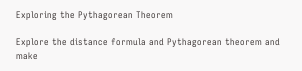Exploring the Pythagorean Theorem

Explore the distance formula and Pythagorean theorem and make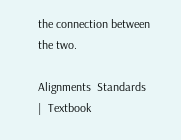the connection between the two.

Alignments  Standards  |  Textbook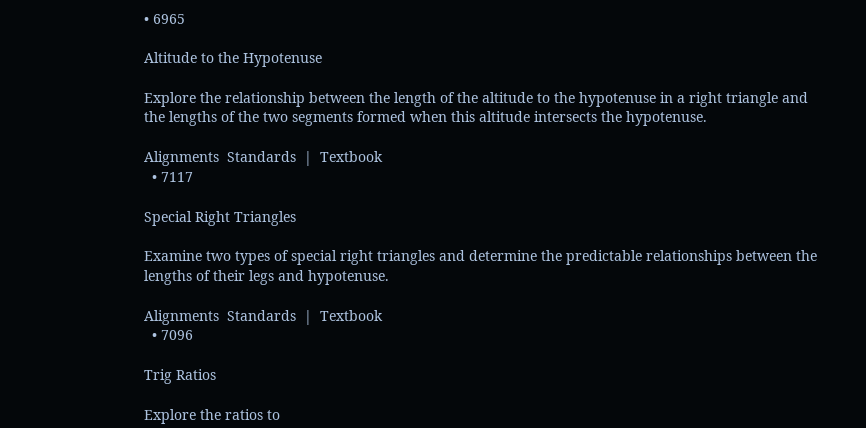• 6965

Altitude to the Hypotenuse

Explore the relationship between the length of the altitude to the hypotenuse in a right triangle and the lengths of the two segments formed when this altitude intersects the hypotenuse.

Alignments  Standards  |  Textbook
  • 7117

Special Right Triangles

Examine two types of special right triangles and determine the predictable relationships between the lengths of their legs and hypotenuse.

Alignments  Standards  |  Textbook
  • 7096

Trig Ratios

Explore the ratios to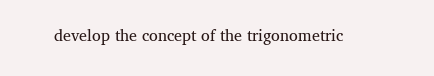develop the concept of the trigonometric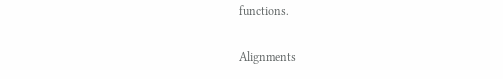functions.

Alignments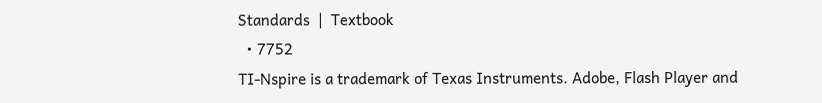Standards  |  Textbook
  • 7752
TI-Nspire is a trademark of Texas Instruments. Adobe, Flash Player and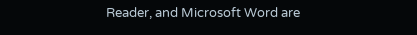Reader, and Microsoft Word are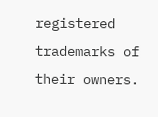registered trademarks of their owners.